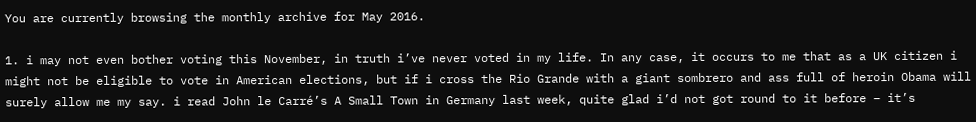You are currently browsing the monthly archive for May 2016.

1. i may not even bother voting this November, in truth i’ve never voted in my life. In any case, it occurs to me that as a UK citizen i might not be eligible to vote in American elections, but if i cross the Rio Grande with a giant sombrero and ass full of heroin Obama will surely allow me my say. i read John le Carré’s A Small Town in Germany last week, quite glad i’d not got round to it before – it’s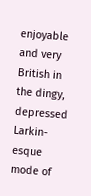enjoyable and very British in the dingy, depressed Larkin-esque mode of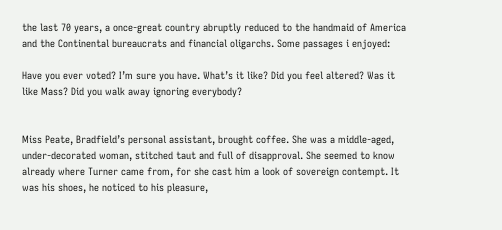the last 70 years, a once-great country abruptly reduced to the handmaid of America and the Continental bureaucrats and financial oligarchs. Some passages i enjoyed:

Have you ever voted? I’m sure you have. What’s it like? Did you feel altered? Was it like Mass? Did you walk away ignoring everybody?


Miss Peate, Bradfield’s personal assistant, brought coffee. She was a middle-aged, under-decorated woman, stitched taut and full of disapproval. She seemed to know already where Turner came from, for she cast him a look of sovereign contempt. It was his shoes, he noticed to his pleasure,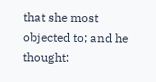that she most objected to; and he thought: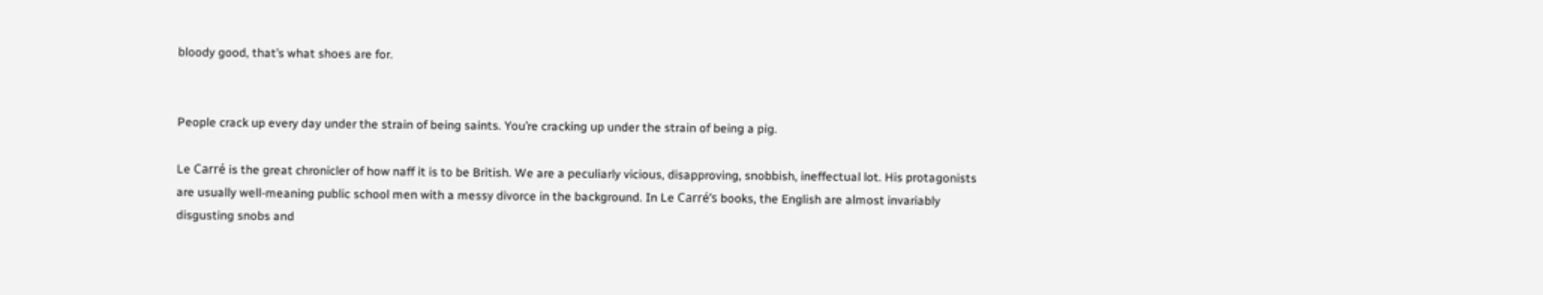bloody good, that’s what shoes are for.


People crack up every day under the strain of being saints. You’re cracking up under the strain of being a pig.

Le Carré is the great chronicler of how naff it is to be British. We are a peculiarly vicious, disapproving, snobbish, ineffectual lot. His protagonists are usually well-meaning public school men with a messy divorce in the background. In Le Carré’s books, the English are almost invariably disgusting snobs and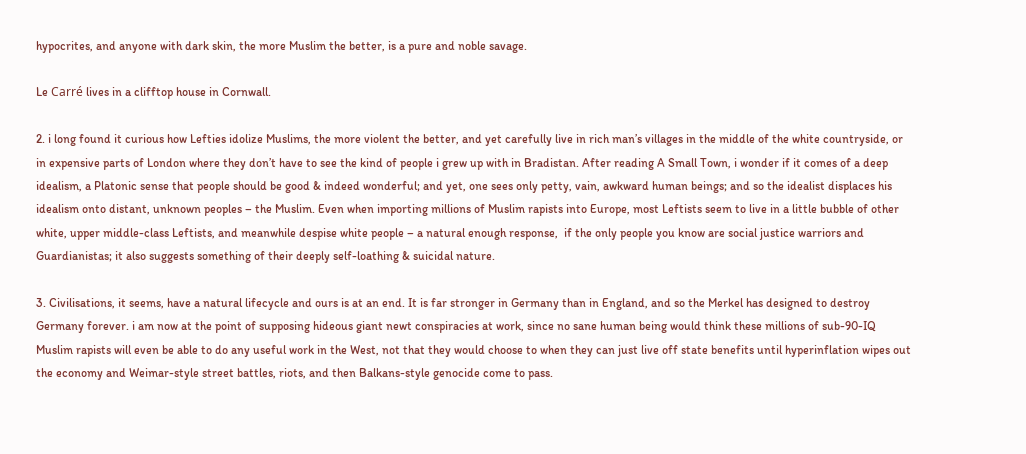hypocrites, and anyone with dark skin, the more Muslim the better, is a pure and noble savage.

Le Carré lives in a clifftop house in Cornwall.

2. i long found it curious how Lefties idolize Muslims, the more violent the better, and yet carefully live in rich man’s villages in the middle of the white countryside, or in expensive parts of London where they don’t have to see the kind of people i grew up with in Bradistan. After reading A Small Town, i wonder if it comes of a deep idealism, a Platonic sense that people should be good & indeed wonderful; and yet, one sees only petty, vain, awkward human beings; and so the idealist displaces his idealism onto distant, unknown peoples – the Muslim. Even when importing millions of Muslim rapists into Europe, most Leftists seem to live in a little bubble of other white, upper middle-class Leftists, and meanwhile despise white people – a natural enough response,  if the only people you know are social justice warriors and Guardianistas; it also suggests something of their deeply self-loathing & suicidal nature.

3. Civilisations, it seems, have a natural lifecycle and ours is at an end. It is far stronger in Germany than in England, and so the Merkel has designed to destroy Germany forever. i am now at the point of supposing hideous giant newt conspiracies at work, since no sane human being would think these millions of sub-90-IQ Muslim rapists will even be able to do any useful work in the West, not that they would choose to when they can just live off state benefits until hyperinflation wipes out the economy and Weimar-style street battles, riots, and then Balkans-style genocide come to pass.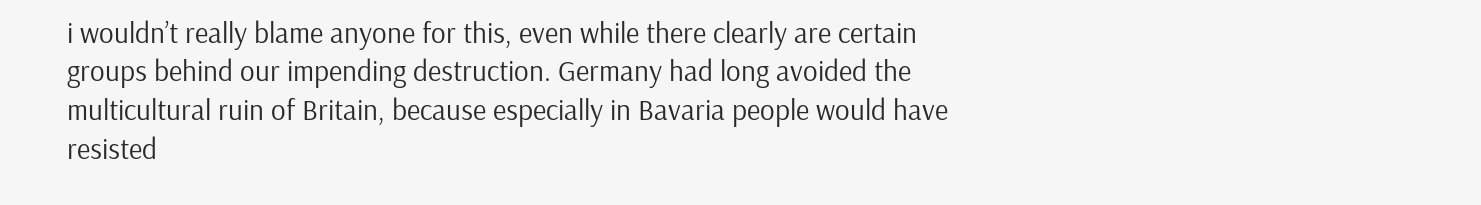i wouldn’t really blame anyone for this, even while there clearly are certain groups behind our impending destruction. Germany had long avoided the multicultural ruin of Britain, because especially in Bavaria people would have resisted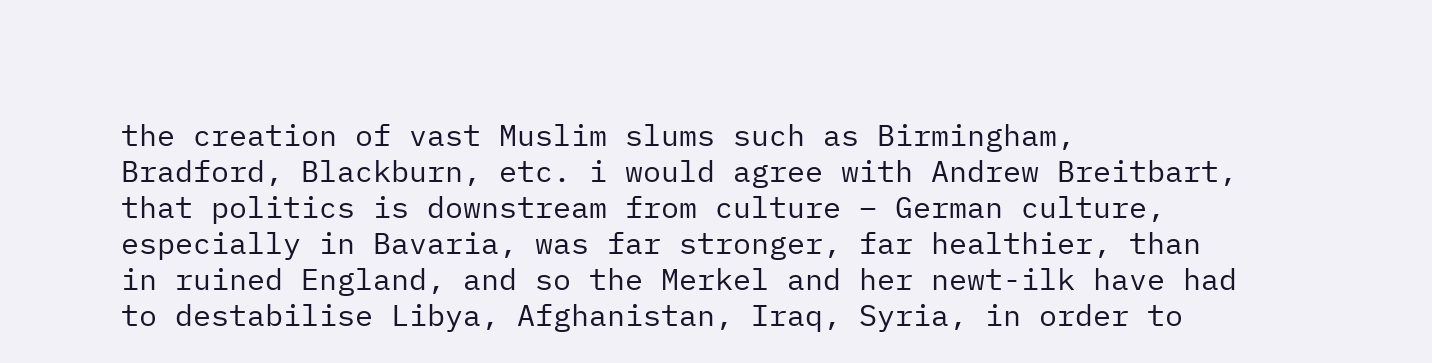the creation of vast Muslim slums such as Birmingham, Bradford, Blackburn, etc. i would agree with Andrew Breitbart, that politics is downstream from culture – German culture, especially in Bavaria, was far stronger, far healthier, than in ruined England, and so the Merkel and her newt-ilk have had to destabilise Libya, Afghanistan, Iraq, Syria, in order to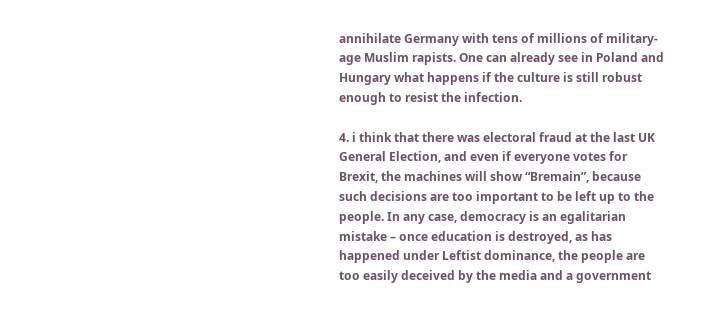annihilate Germany with tens of millions of military-age Muslim rapists. One can already see in Poland and Hungary what happens if the culture is still robust enough to resist the infection.

4. i think that there was electoral fraud at the last UK General Election, and even if everyone votes for Brexit, the machines will show “Bremain”, because such decisions are too important to be left up to the people. In any case, democracy is an egalitarian mistake – once education is destroyed, as has happened under Leftist dominance, the people are too easily deceived by the media and a government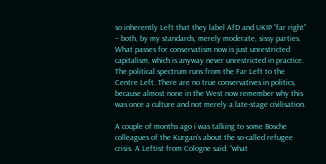so inherently Left that they label AfD and UKIP “far right” – both, by my standards, merely moderate, sissy parties. What passes for conservatism now is just unrestricted capitalism, which is anyway never unrestricted in practice. The political spectrum runs from the Far Left to the Centre Left. There are no true conservatives in politics, because almost none in the West now remember why this was once a culture and not merely a late-stage civilisation.

A couple of months ago i was talking to some Bosche colleagues of the Kurgan’s about the so-called refugee crisis. A Leftist from Cologne said: “what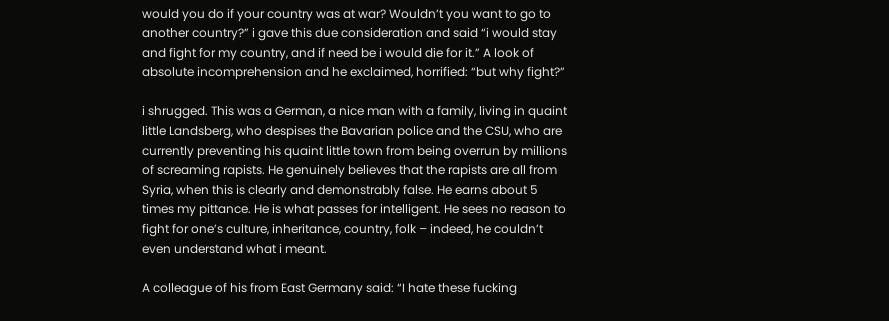would you do if your country was at war? Wouldn’t you want to go to another country?” i gave this due consideration and said “i would stay and fight for my country, and if need be i would die for it.” A look of absolute incomprehension and he exclaimed, horrified: “but why fight?”

i shrugged. This was a German, a nice man with a family, living in quaint little Landsberg, who despises the Bavarian police and the CSU, who are currently preventing his quaint little town from being overrun by millions of screaming rapists. He genuinely believes that the rapists are all from Syria, when this is clearly and demonstrably false. He earns about 5 times my pittance. He is what passes for intelligent. He sees no reason to fight for one’s culture, inheritance, country, folk – indeed, he couldn’t even understand what i meant.

A colleague of his from East Germany said: “I hate these fucking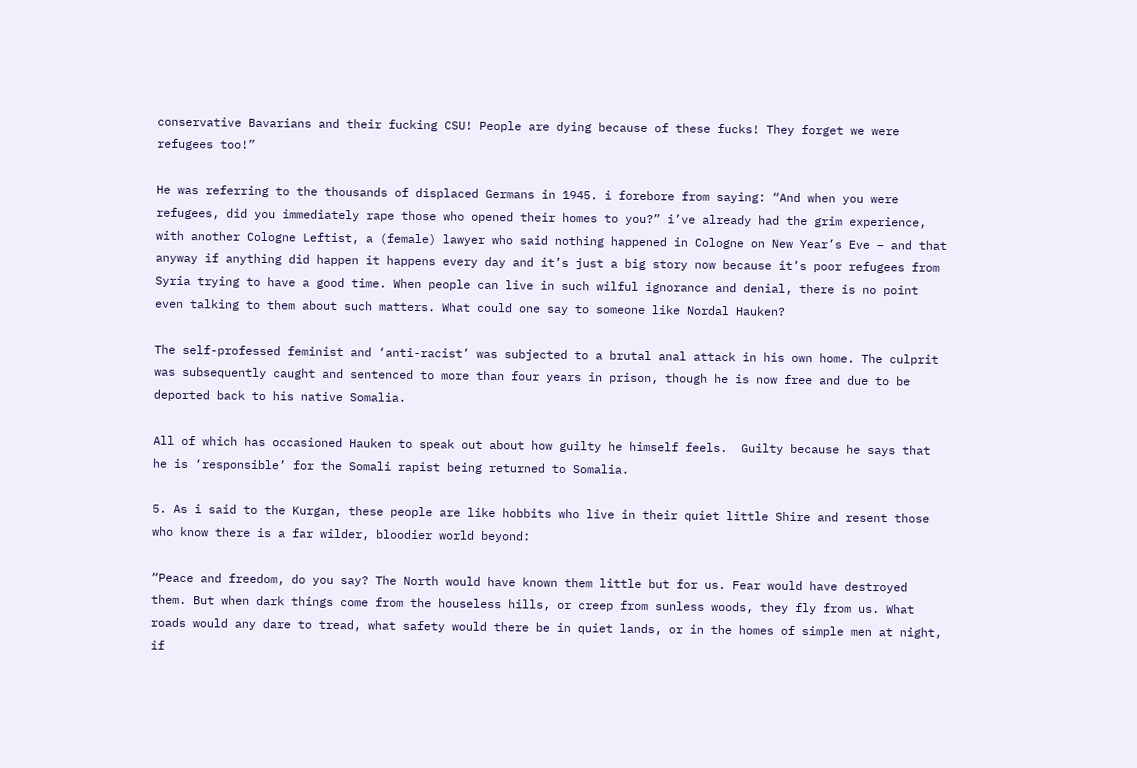conservative Bavarians and their fucking CSU! People are dying because of these fucks! They forget we were refugees too!”

He was referring to the thousands of displaced Germans in 1945. i forebore from saying: “And when you were refugees, did you immediately rape those who opened their homes to you?” i’ve already had the grim experience, with another Cologne Leftist, a (female) lawyer who said nothing happened in Cologne on New Year’s Eve – and that anyway if anything did happen it happens every day and it’s just a big story now because it’s poor refugees from Syria trying to have a good time. When people can live in such wilful ignorance and denial, there is no point even talking to them about such matters. What could one say to someone like Nordal Hauken?

The self-professed feminist and ‘anti-racist’ was subjected to a brutal anal attack in his own home. The culprit was subsequently caught and sentenced to more than four years in prison, though he is now free and due to be deported back to his native Somalia.

All of which has occasioned Hauken to speak out about how guilty he himself feels.  Guilty because he says that he is ‘responsible’ for the Somali rapist being returned to Somalia.

5. As i said to the Kurgan, these people are like hobbits who live in their quiet little Shire and resent those who know there is a far wilder, bloodier world beyond:

“Peace and freedom, do you say? The North would have known them little but for us. Fear would have destroyed them. But when dark things come from the houseless hills, or creep from sunless woods, they fly from us. What roads would any dare to tread, what safety would there be in quiet lands, or in the homes of simple men at night, if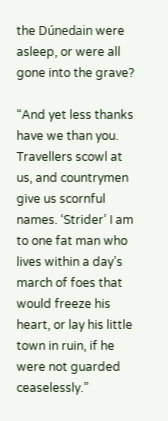the Dúnedain were asleep, or were all gone into the grave?

“And yet less thanks have we than you. Travellers scowl at us, and countrymen give us scornful names. ‘Strider’ I am to one fat man who lives within a day’s march of foes that would freeze his heart, or lay his little town in ruin, if he were not guarded ceaselessly.”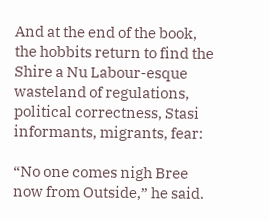And at the end of the book, the hobbits return to find the Shire a Nu Labour-esque wasteland of regulations, political correctness, Stasi informants, migrants, fear:

“No one comes nigh Bree now from Outside,” he said.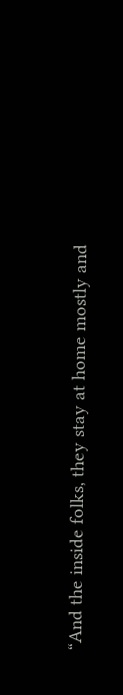“And the inside folks, they stay at home mostly and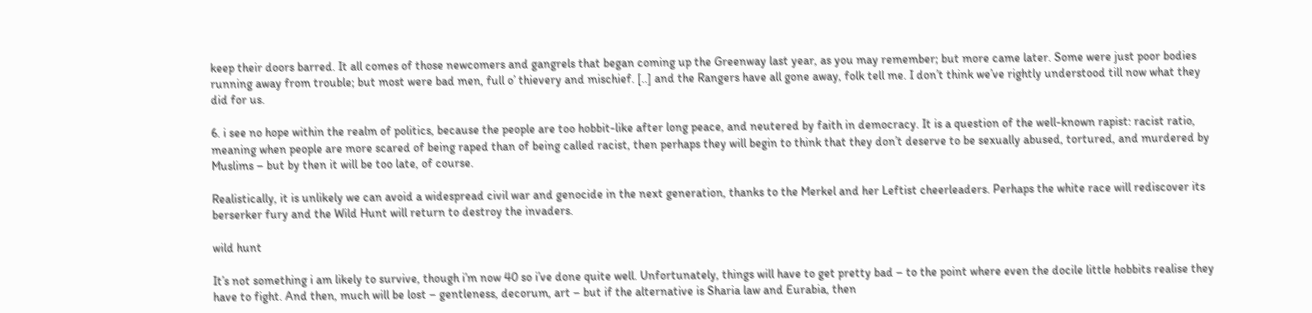keep their doors barred. It all comes of those newcomers and gangrels that began coming up the Greenway last year, as you may remember; but more came later. Some were just poor bodies running away from trouble; but most were bad men, full o’ thievery and mischief. [..] and the Rangers have all gone away, folk tell me. I don’t think we’ve rightly understood till now what they did for us.

6. i see no hope within the realm of politics, because the people are too hobbit-like after long peace, and neutered by faith in democracy. It is a question of the well-known rapist: racist ratio, meaning when people are more scared of being raped than of being called racist, then perhaps they will begin to think that they don’t deserve to be sexually abused, tortured, and murdered by Muslims – but by then it will be too late, of course.

Realistically, it is unlikely we can avoid a widespread civil war and genocide in the next generation, thanks to the Merkel and her Leftist cheerleaders. Perhaps the white race will rediscover its berserker fury and the Wild Hunt will return to destroy the invaders.

wild hunt

It’s not something i am likely to survive, though i’m now 40 so i’ve done quite well. Unfortunately, things will have to get pretty bad – to the point where even the docile little hobbits realise they have to fight. And then, much will be lost – gentleness, decorum, art – but if the alternative is Sharia law and Eurabia, then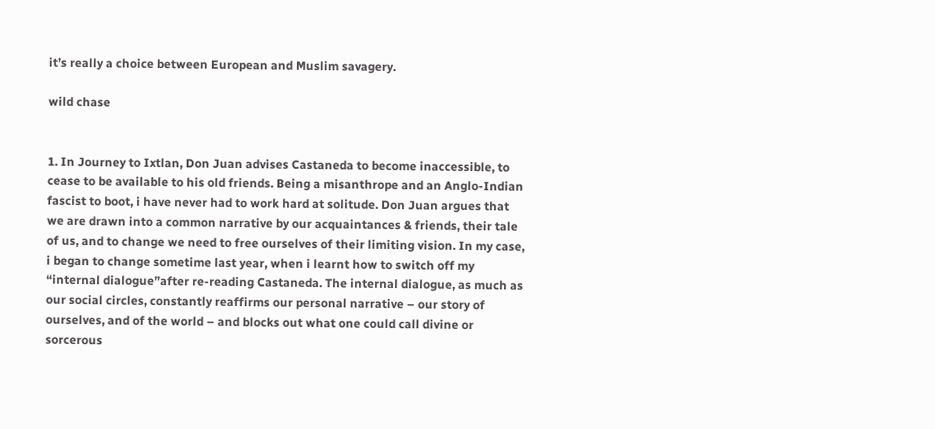it’s really a choice between European and Muslim savagery.

wild chase


1. In Journey to Ixtlan, Don Juan advises Castaneda to become inaccessible, to cease to be available to his old friends. Being a misanthrope and an Anglo-Indian fascist to boot, i have never had to work hard at solitude. Don Juan argues that we are drawn into a common narrative by our acquaintances & friends, their tale of us, and to change we need to free ourselves of their limiting vision. In my case, i began to change sometime last year, when i learnt how to switch off my “internal dialogue”after re-reading Castaneda. The internal dialogue, as much as our social circles, constantly reaffirms our personal narrative – our story of ourselves, and of the world – and blocks out what one could call divine or sorcerous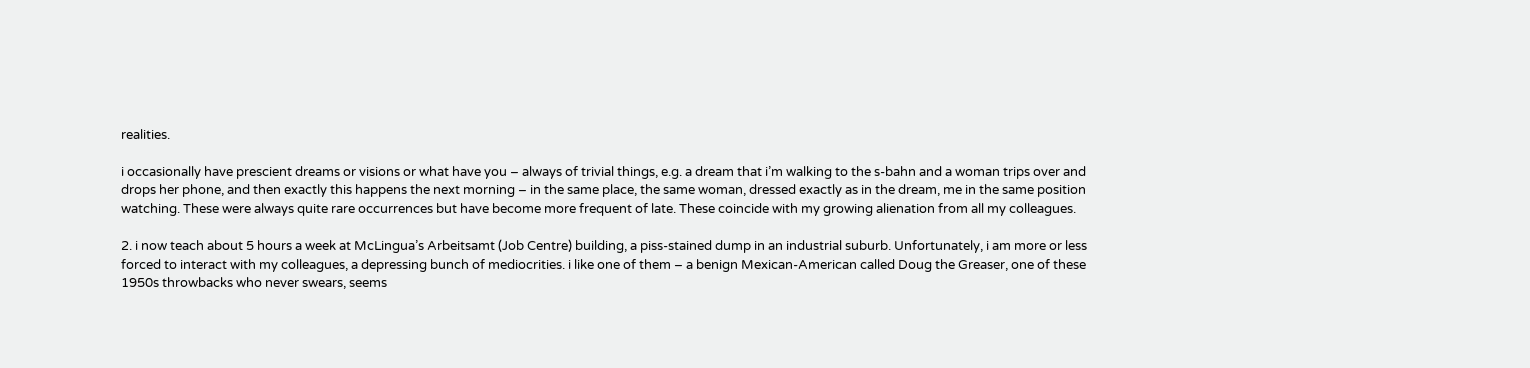realities.

i occasionally have prescient dreams or visions or what have you – always of trivial things, e.g. a dream that i’m walking to the s-bahn and a woman trips over and drops her phone, and then exactly this happens the next morning – in the same place, the same woman, dressed exactly as in the dream, me in the same position watching. These were always quite rare occurrences but have become more frequent of late. These coincide with my growing alienation from all my colleagues.

2. i now teach about 5 hours a week at McLingua’s Arbeitsamt (Job Centre) building, a piss-stained dump in an industrial suburb. Unfortunately, i am more or less forced to interact with my colleagues, a depressing bunch of mediocrities. i like one of them – a benign Mexican-American called Doug the Greaser, one of these 1950s throwbacks who never swears, seems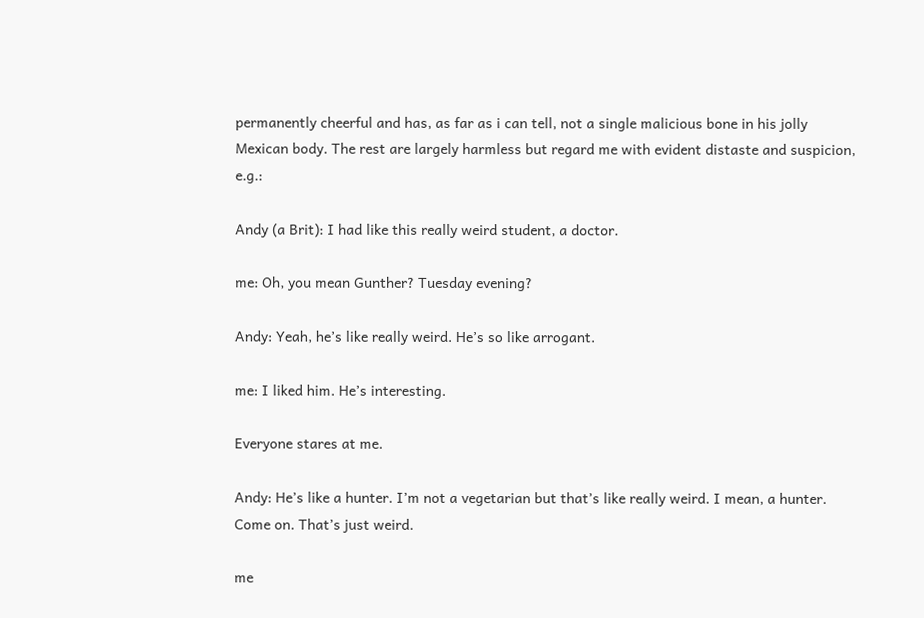permanently cheerful and has, as far as i can tell, not a single malicious bone in his jolly Mexican body. The rest are largely harmless but regard me with evident distaste and suspicion, e.g.:

Andy (a Brit): I had like this really weird student, a doctor.

me: Oh, you mean Gunther? Tuesday evening?

Andy: Yeah, he’s like really weird. He’s so like arrogant.

me: I liked him. He’s interesting.

Everyone stares at me.

Andy: He’s like a hunter. I’m not a vegetarian but that’s like really weird. I mean, a hunter. Come on. That’s just weird.

me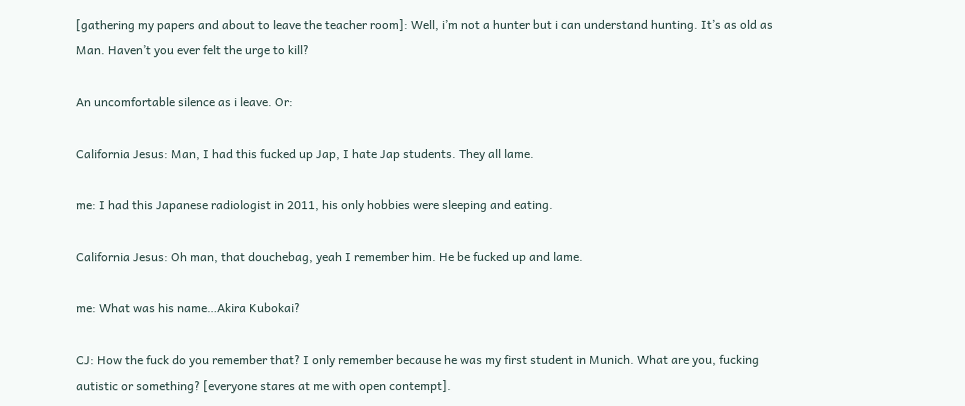[gathering my papers and about to leave the teacher room]: Well, i’m not a hunter but i can understand hunting. It’s as old as Man. Haven’t you ever felt the urge to kill?

An uncomfortable silence as i leave. Or:

California Jesus: Man, I had this fucked up Jap, I hate Jap students. They all lame.

me: I had this Japanese radiologist in 2011, his only hobbies were sleeping and eating.

California Jesus: Oh man, that douchebag, yeah I remember him. He be fucked up and lame.

me: What was his name…Akira Kubokai?

CJ: How the fuck do you remember that? I only remember because he was my first student in Munich. What are you, fucking autistic or something? [everyone stares at me with open contempt].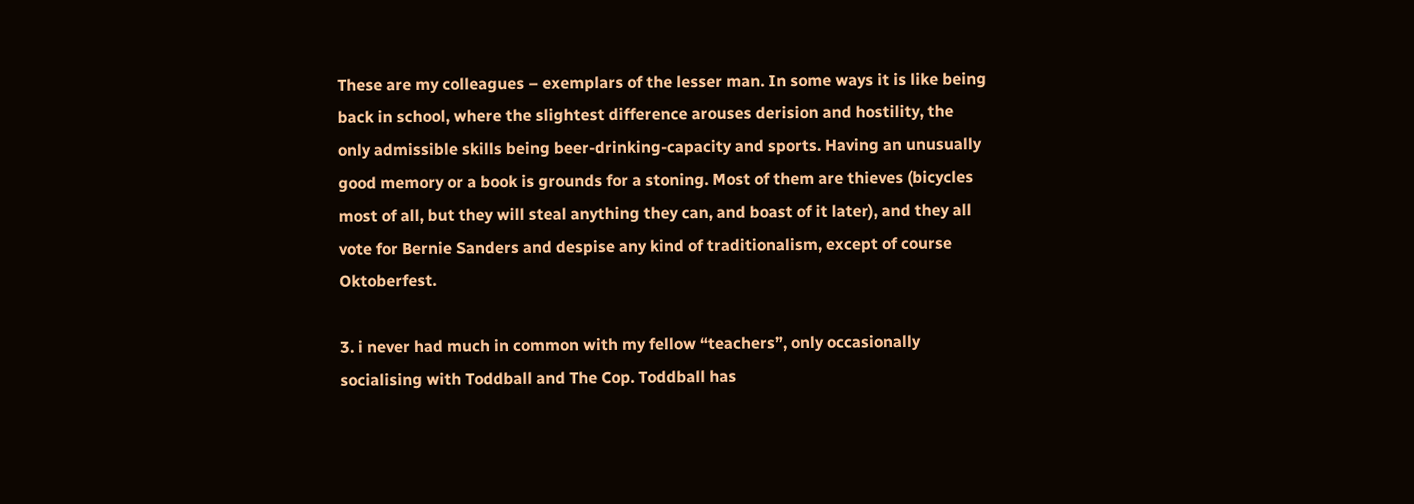These are my colleagues – exemplars of the lesser man. In some ways it is like being back in school, where the slightest difference arouses derision and hostility, the only admissible skills being beer-drinking-capacity and sports. Having an unusually good memory or a book is grounds for a stoning. Most of them are thieves (bicycles most of all, but they will steal anything they can, and boast of it later), and they all vote for Bernie Sanders and despise any kind of traditionalism, except of course Oktoberfest.

3. i never had much in common with my fellow “teachers”, only occasionally socialising with Toddball and The Cop. Toddball has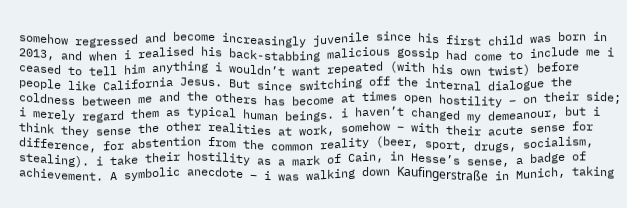somehow regressed and become increasingly juvenile since his first child was born in 2013, and when i realised his back-stabbing malicious gossip had come to include me i ceased to tell him anything i wouldn’t want repeated (with his own twist) before people like California Jesus. But since switching off the internal dialogue the coldness between me and the others has become at times open hostility – on their side; i merely regard them as typical human beings. i haven’t changed my demeanour, but i think they sense the other realities at work, somehow – with their acute sense for difference, for abstention from the common reality (beer, sport, drugs, socialism, stealing). i take their hostility as a mark of Cain, in Hesse’s sense, a badge of achievement. A symbolic anecdote – i was walking down Kaufingerstraße in Munich, taking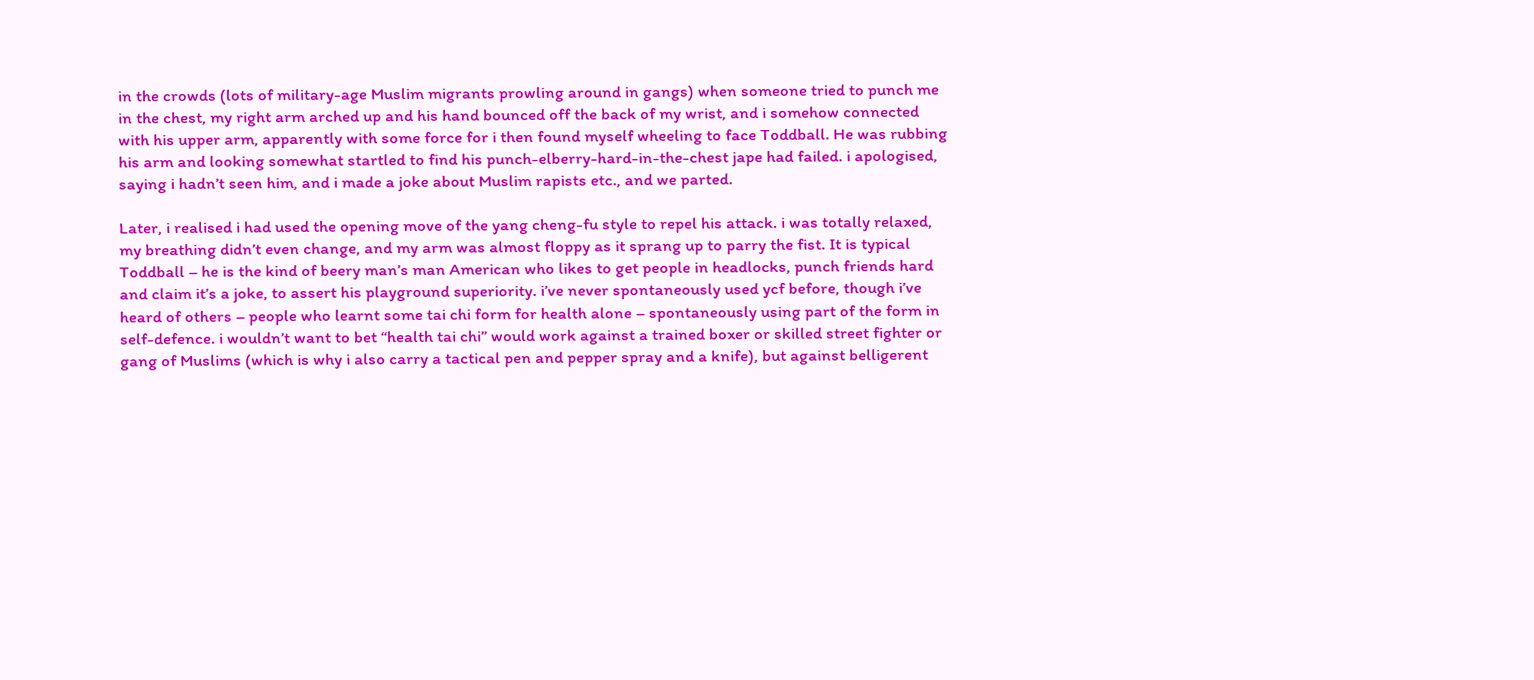in the crowds (lots of military-age Muslim migrants prowling around in gangs) when someone tried to punch me in the chest, my right arm arched up and his hand bounced off the back of my wrist, and i somehow connected with his upper arm, apparently with some force for i then found myself wheeling to face Toddball. He was rubbing his arm and looking somewhat startled to find his punch-elberry-hard-in-the-chest jape had failed. i apologised, saying i hadn’t seen him, and i made a joke about Muslim rapists etc., and we parted.

Later, i realised i had used the opening move of the yang cheng-fu style to repel his attack. i was totally relaxed, my breathing didn’t even change, and my arm was almost floppy as it sprang up to parry the fist. It is typical Toddball – he is the kind of beery man’s man American who likes to get people in headlocks, punch friends hard and claim it’s a joke, to assert his playground superiority. i’ve never spontaneously used ycf before, though i’ve heard of others – people who learnt some tai chi form for health alone – spontaneously using part of the form in self-defence. i wouldn’t want to bet “health tai chi” would work against a trained boxer or skilled street fighter or gang of Muslims (which is why i also carry a tactical pen and pepper spray and a knife), but against belligerent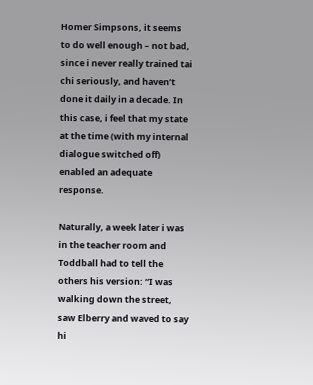Homer Simpsons, it seems to do well enough – not bad, since i never really trained tai chi seriously, and haven’t done it daily in a decade. In this case, i feel that my state at the time (with my internal dialogue switched off) enabled an adequate response.

Naturally, a week later i was in the teacher room and Toddball had to tell the others his version: “I was walking down the street, saw Elberry and waved to say hi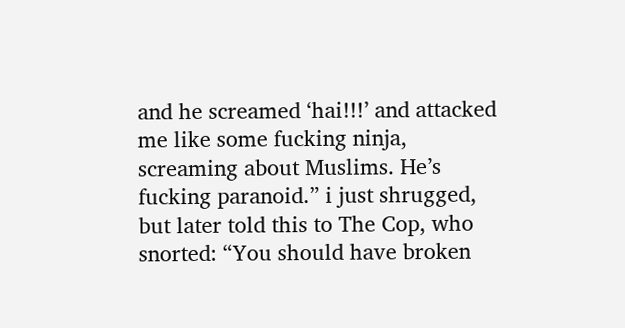and he screamed ‘hai!!!’ and attacked me like some fucking ninja, screaming about Muslims. He’s fucking paranoid.” i just shrugged, but later told this to The Cop, who snorted: “You should have broken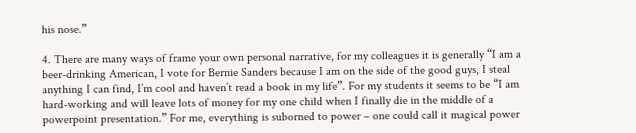his nose.”

4. There are many ways of frame your own personal narrative, for my colleagues it is generally “I am a beer-drinking American, I vote for Bernie Sanders because I am on the side of the good guys, I steal anything I can find, I’m cool and haven’t read a book in my life”. For my students it seems to be “I am hard-working and will leave lots of money for my one child when I finally die in the middle of a powerpoint presentation.” For me, everything is suborned to power – one could call it magical power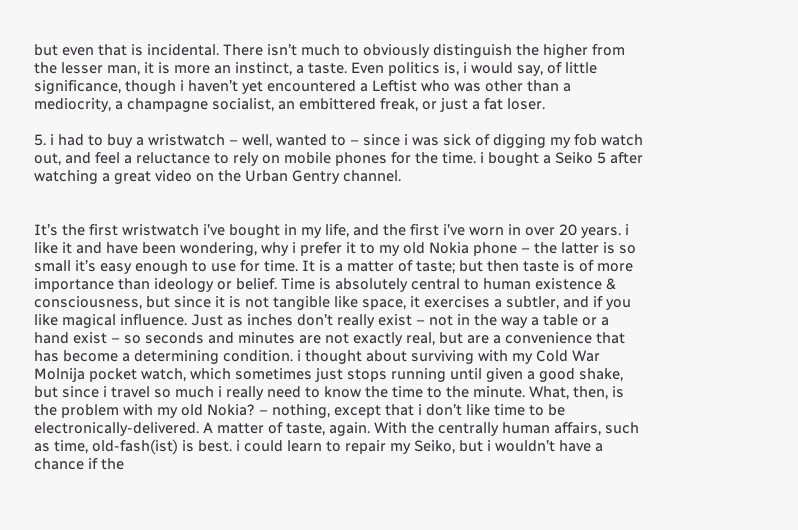but even that is incidental. There isn’t much to obviously distinguish the higher from the lesser man, it is more an instinct, a taste. Even politics is, i would say, of little significance, though i haven’t yet encountered a Leftist who was other than a mediocrity, a champagne socialist, an embittered freak, or just a fat loser.

5. i had to buy a wristwatch – well, wanted to – since i was sick of digging my fob watch out, and feel a reluctance to rely on mobile phones for the time. i bought a Seiko 5 after watching a great video on the Urban Gentry channel.


It’s the first wristwatch i’ve bought in my life, and the first i’ve worn in over 20 years. i like it and have been wondering, why i prefer it to my old Nokia phone – the latter is so small it’s easy enough to use for time. It is a matter of taste; but then taste is of more importance than ideology or belief. Time is absolutely central to human existence & consciousness, but since it is not tangible like space, it exercises a subtler, and if you like magical influence. Just as inches don’t really exist – not in the way a table or a hand exist – so seconds and minutes are not exactly real, but are a convenience that has become a determining condition. i thought about surviving with my Cold War Molnija pocket watch, which sometimes just stops running until given a good shake, but since i travel so much i really need to know the time to the minute. What, then, is the problem with my old Nokia? – nothing, except that i don’t like time to be electronically-delivered. A matter of taste, again. With the centrally human affairs, such as time, old-fash(ist) is best. i could learn to repair my Seiko, but i wouldn’t have a chance if the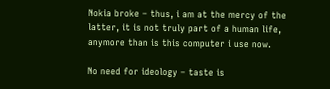Nokia broke – thus, i am at the mercy of the latter, it is not truly part of a human life, anymore than is this computer i use now.

No need for ideology – taste is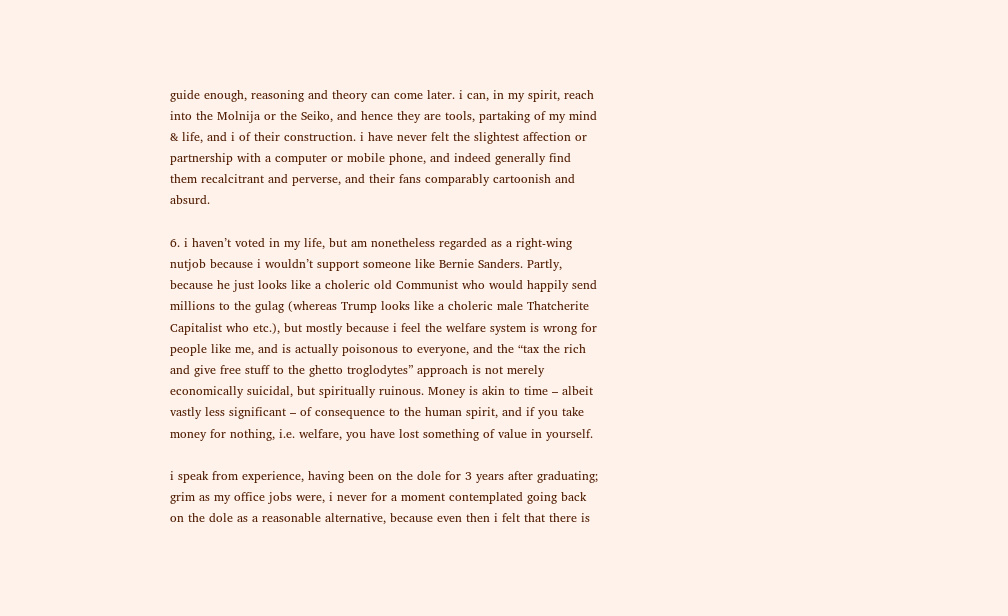guide enough, reasoning and theory can come later. i can, in my spirit, reach into the Molnija or the Seiko, and hence they are tools, partaking of my mind & life, and i of their construction. i have never felt the slightest affection or partnership with a computer or mobile phone, and indeed generally find them recalcitrant and perverse, and their fans comparably cartoonish and absurd.

6. i haven’t voted in my life, but am nonetheless regarded as a right-wing nutjob because i wouldn’t support someone like Bernie Sanders. Partly, because he just looks like a choleric old Communist who would happily send millions to the gulag (whereas Trump looks like a choleric male Thatcherite Capitalist who etc.), but mostly because i feel the welfare system is wrong for people like me, and is actually poisonous to everyone, and the “tax the rich and give free stuff to the ghetto troglodytes” approach is not merely economically suicidal, but spiritually ruinous. Money is akin to time – albeit vastly less significant – of consequence to the human spirit, and if you take money for nothing, i.e. welfare, you have lost something of value in yourself.

i speak from experience, having been on the dole for 3 years after graduating; grim as my office jobs were, i never for a moment contemplated going back on the dole as a reasonable alternative, because even then i felt that there is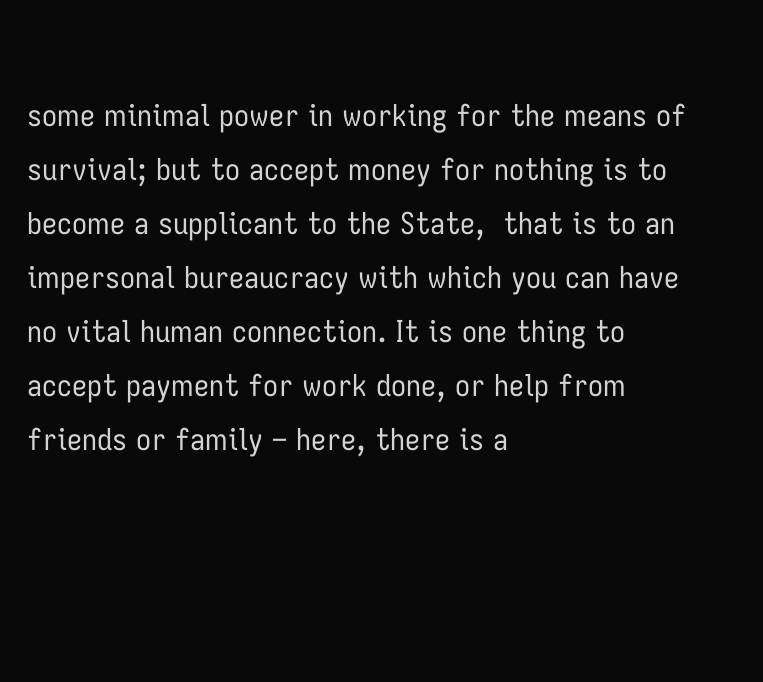some minimal power in working for the means of survival; but to accept money for nothing is to become a supplicant to the State,  that is to an impersonal bureaucracy with which you can have no vital human connection. It is one thing to accept payment for work done, or help from friends or family – here, there is a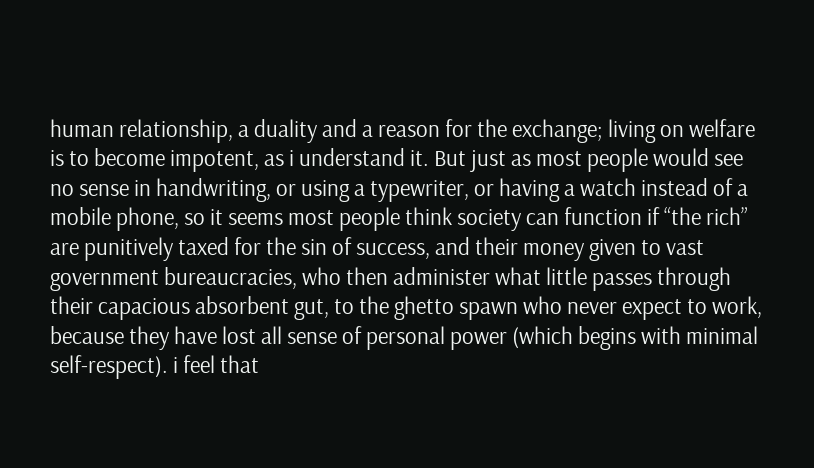human relationship, a duality and a reason for the exchange; living on welfare is to become impotent, as i understand it. But just as most people would see no sense in handwriting, or using a typewriter, or having a watch instead of a mobile phone, so it seems most people think society can function if “the rich” are punitively taxed for the sin of success, and their money given to vast government bureaucracies, who then administer what little passes through their capacious absorbent gut, to the ghetto spawn who never expect to work, because they have lost all sense of personal power (which begins with minimal self-respect). i feel that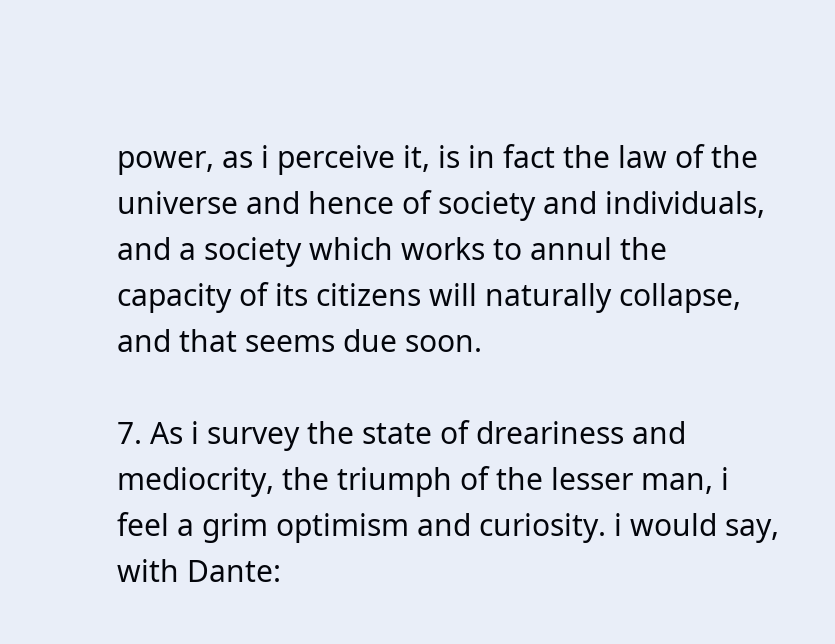power, as i perceive it, is in fact the law of the universe and hence of society and individuals, and a society which works to annul the capacity of its citizens will naturally collapse, and that seems due soon.

7. As i survey the state of dreariness and mediocrity, the triumph of the lesser man, i feel a grim optimism and curiosity. i would say, with Dante: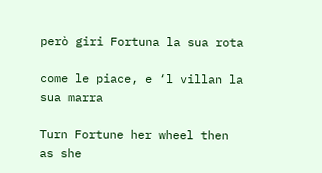però giri Fortuna la sua rota

come le piace, e ‘l villan la sua marra

Turn Fortune her wheel then as she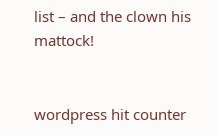list – and the clown his mattock!


wordpress hit counter